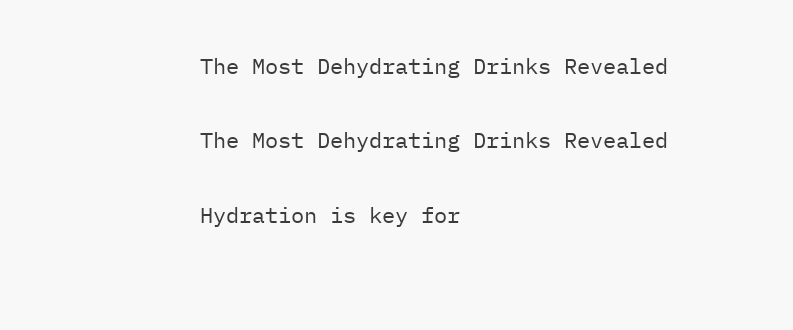The Most Dehydrating Drinks Revealed

The Most Dehydrating Drinks Revealed

Hydration is key for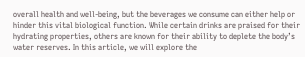overall health and well-being, but the beverages we consume can either help or hinder this vital biological function. While certain drinks are praised for their hydrating properties, others are known for their ability to deplete the body’s water reserves. In this article, we will explore the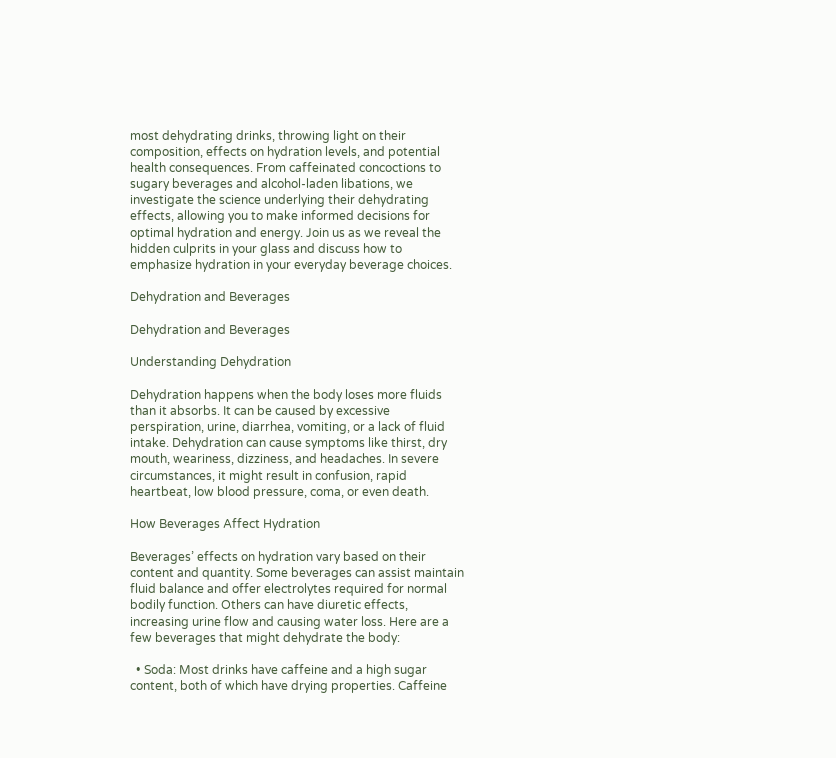most dehydrating drinks, throwing light on their composition, effects on hydration levels, and potential health consequences. From caffeinated concoctions to sugary beverages and alcohol-laden libations, we investigate the science underlying their dehydrating effects, allowing you to make informed decisions for optimal hydration and energy. Join us as we reveal the hidden culprits in your glass and discuss how to emphasize hydration in your everyday beverage choices.

Dehydration and Beverages

Dehydration and Beverages

Understanding Dehydration

Dehydration happens when the body loses more fluids than it absorbs. It can be caused by excessive perspiration, urine, diarrhea, vomiting, or a lack of fluid intake. Dehydration can cause symptoms like thirst, dry mouth, weariness, dizziness, and headaches. In severe circumstances, it might result in confusion, rapid heartbeat, low blood pressure, coma, or even death.

How Beverages Affect Hydration

Beverages’ effects on hydration vary based on their content and quantity. Some beverages can assist maintain fluid balance and offer electrolytes required for normal bodily function. Others can have diuretic effects, increasing urine flow and causing water loss. Here are a few beverages that might dehydrate the body:

  • Soda: Most drinks have caffeine and a high sugar content, both of which have drying properties. Caffeine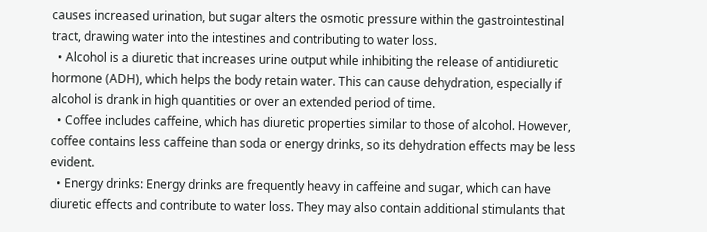causes increased urination, but sugar alters the osmotic pressure within the gastrointestinal tract, drawing water into the intestines and contributing to water loss.
  • Alcohol is a diuretic that increases urine output while inhibiting the release of antidiuretic hormone (ADH), which helps the body retain water. This can cause dehydration, especially if alcohol is drank in high quantities or over an extended period of time.
  • Coffee includes caffeine, which has diuretic properties similar to those of alcohol. However, coffee contains less caffeine than soda or energy drinks, so its dehydration effects may be less evident.
  • Energy drinks: Energy drinks are frequently heavy in caffeine and sugar, which can have diuretic effects and contribute to water loss. They may also contain additional stimulants that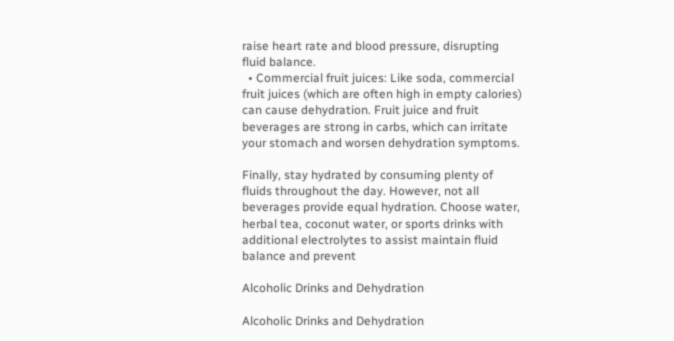raise heart rate and blood pressure, disrupting fluid balance.
  • Commercial fruit juices: Like soda, commercial fruit juices (which are often high in empty calories) can cause dehydration. Fruit juice and fruit beverages are strong in carbs, which can irritate your stomach and worsen dehydration symptoms.

Finally, stay hydrated by consuming plenty of fluids throughout the day. However, not all beverages provide equal hydration. Choose water, herbal tea, coconut water, or sports drinks with additional electrolytes to assist maintain fluid balance and prevent

Alcoholic Drinks and Dehydration

Alcoholic Drinks and Dehydration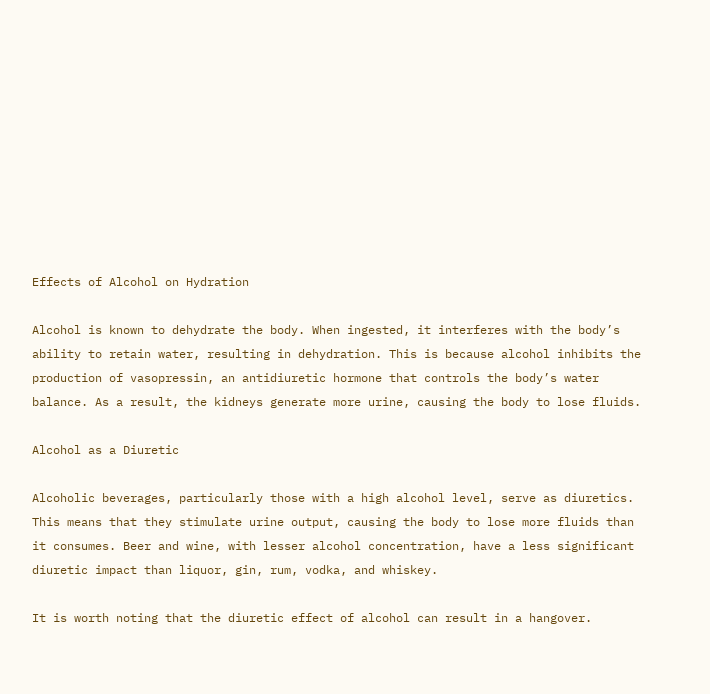Effects of Alcohol on Hydration

Alcohol is known to dehydrate the body. When ingested, it interferes with the body’s ability to retain water, resulting in dehydration. This is because alcohol inhibits the production of vasopressin, an antidiuretic hormone that controls the body’s water balance. As a result, the kidneys generate more urine, causing the body to lose fluids.

Alcohol as a Diuretic

Alcoholic beverages, particularly those with a high alcohol level, serve as diuretics. This means that they stimulate urine output, causing the body to lose more fluids than it consumes. Beer and wine, with lesser alcohol concentration, have a less significant diuretic impact than liquor, gin, rum, vodka, and whiskey.

It is worth noting that the diuretic effect of alcohol can result in a hangover.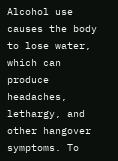Alcohol use causes the body to lose water, which can produce headaches, lethargy, and other hangover symptoms. To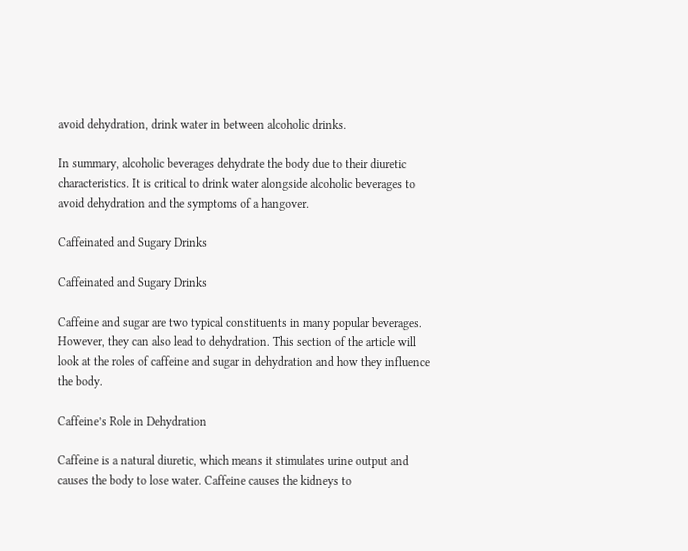avoid dehydration, drink water in between alcoholic drinks.

In summary, alcoholic beverages dehydrate the body due to their diuretic characteristics. It is critical to drink water alongside alcoholic beverages to avoid dehydration and the symptoms of a hangover.

Caffeinated and Sugary Drinks

Caffeinated and Sugary Drinks

Caffeine and sugar are two typical constituents in many popular beverages. However, they can also lead to dehydration. This section of the article will look at the roles of caffeine and sugar in dehydration and how they influence the body.

Caffeine’s Role in Dehydration

Caffeine is a natural diuretic, which means it stimulates urine output and causes the body to lose water. Caffeine causes the kidneys to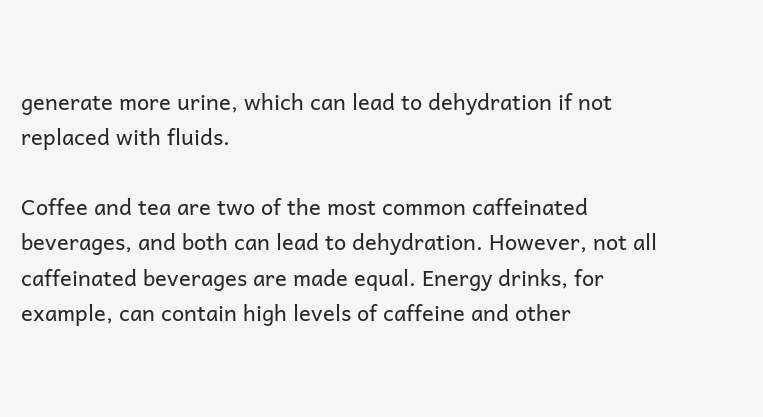generate more urine, which can lead to dehydration if not replaced with fluids.

Coffee and tea are two of the most common caffeinated beverages, and both can lead to dehydration. However, not all caffeinated beverages are made equal. Energy drinks, for example, can contain high levels of caffeine and other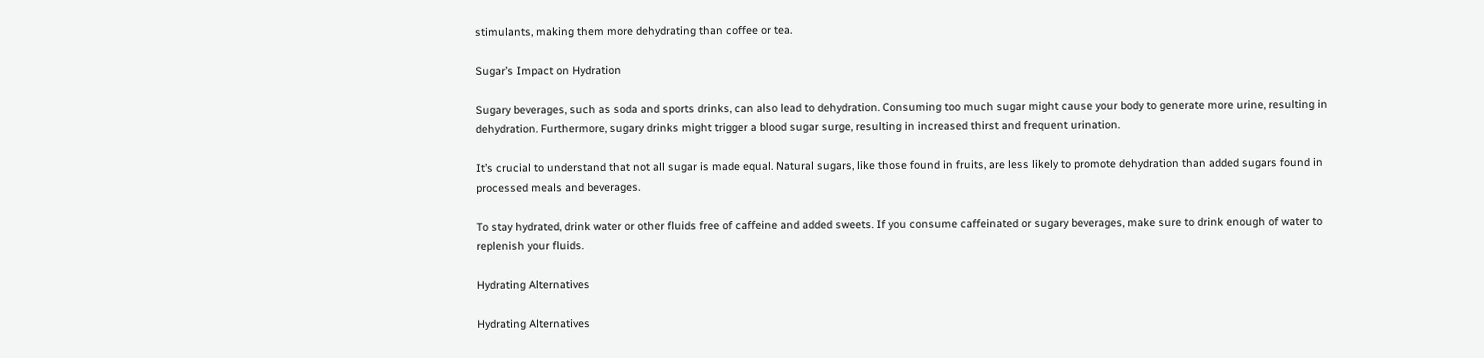stimulants, making them more dehydrating than coffee or tea.

Sugar’s Impact on Hydration

Sugary beverages, such as soda and sports drinks, can also lead to dehydration. Consuming too much sugar might cause your body to generate more urine, resulting in dehydration. Furthermore, sugary drinks might trigger a blood sugar surge, resulting in increased thirst and frequent urination.

It’s crucial to understand that not all sugar is made equal. Natural sugars, like those found in fruits, are less likely to promote dehydration than added sugars found in processed meals and beverages.

To stay hydrated, drink water or other fluids free of caffeine and added sweets. If you consume caffeinated or sugary beverages, make sure to drink enough of water to replenish your fluids.

Hydrating Alternatives

Hydrating Alternatives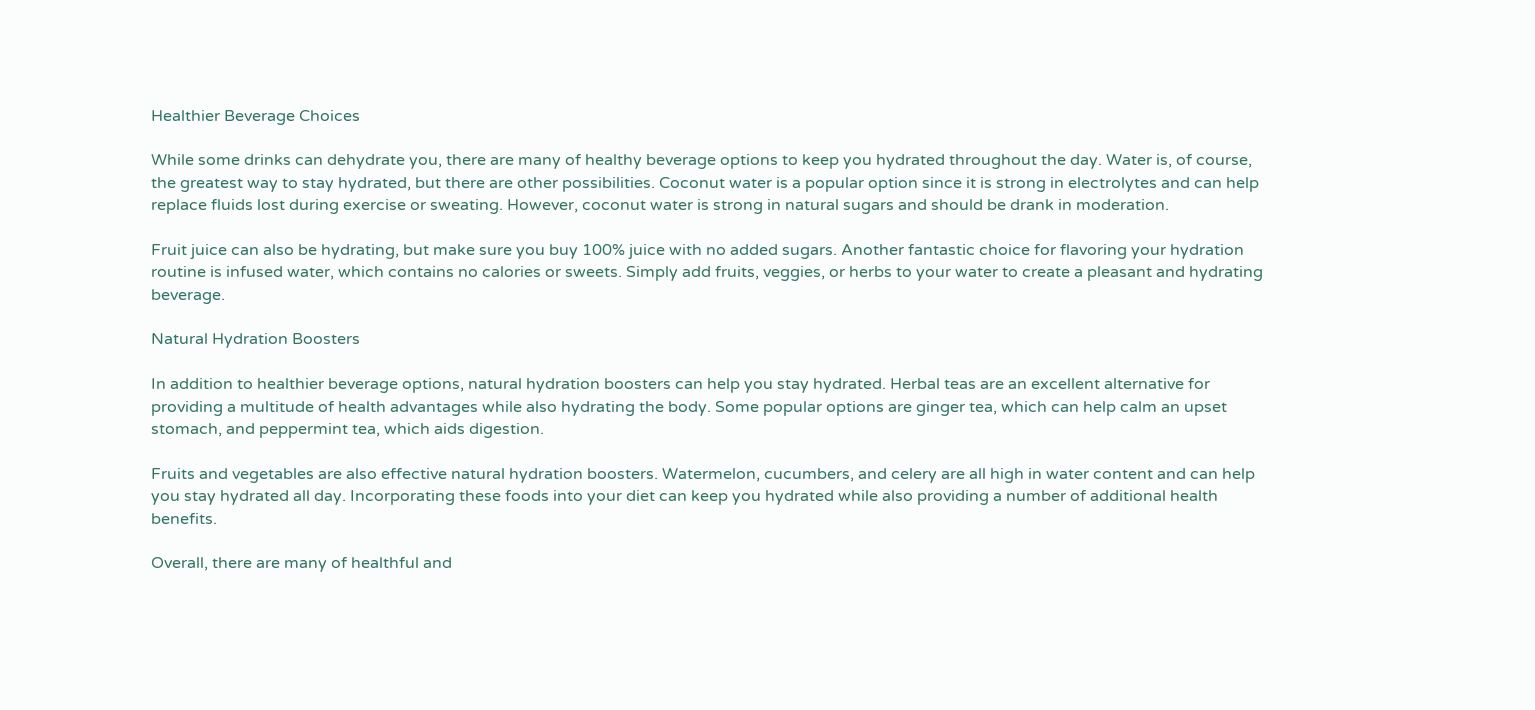Healthier Beverage Choices

While some drinks can dehydrate you, there are many of healthy beverage options to keep you hydrated throughout the day. Water is, of course, the greatest way to stay hydrated, but there are other possibilities. Coconut water is a popular option since it is strong in electrolytes and can help replace fluids lost during exercise or sweating. However, coconut water is strong in natural sugars and should be drank in moderation.

Fruit juice can also be hydrating, but make sure you buy 100% juice with no added sugars. Another fantastic choice for flavoring your hydration routine is infused water, which contains no calories or sweets. Simply add fruits, veggies, or herbs to your water to create a pleasant and hydrating beverage.

Natural Hydration Boosters

In addition to healthier beverage options, natural hydration boosters can help you stay hydrated. Herbal teas are an excellent alternative for providing a multitude of health advantages while also hydrating the body. Some popular options are ginger tea, which can help calm an upset stomach, and peppermint tea, which aids digestion.

Fruits and vegetables are also effective natural hydration boosters. Watermelon, cucumbers, and celery are all high in water content and can help you stay hydrated all day. Incorporating these foods into your diet can keep you hydrated while also providing a number of additional health benefits.

Overall, there are many of healthful and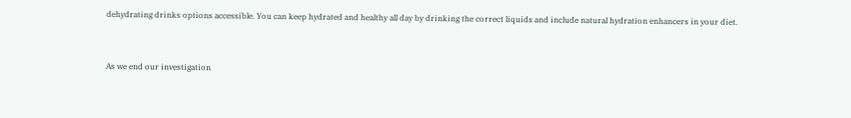dehydrating drinks options accessible. You can keep hydrated and healthy all day by drinking the correct liquids and include natural hydration enhancers in your diet.


As we end our investigation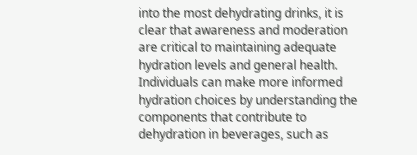into the most dehydrating drinks, it is clear that awareness and moderation are critical to maintaining adequate hydration levels and general health. Individuals can make more informed hydration choices by understanding the components that contribute to dehydration in beverages, such as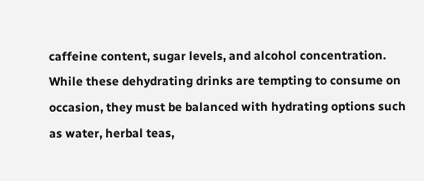caffeine content, sugar levels, and alcohol concentration. While these dehydrating drinks are tempting to consume on occasion, they must be balanced with hydrating options such as water, herbal teas,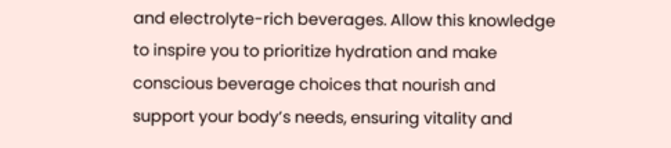and electrolyte-rich beverages. Allow this knowledge to inspire you to prioritize hydration and make conscious beverage choices that nourish and support your body’s needs, ensuring vitality and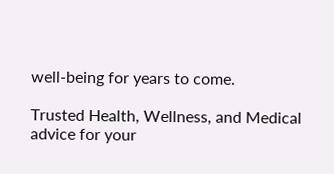well-being for years to come.

Trusted Health, Wellness, and Medical advice for your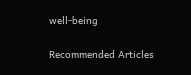well-being

Recommended Articles